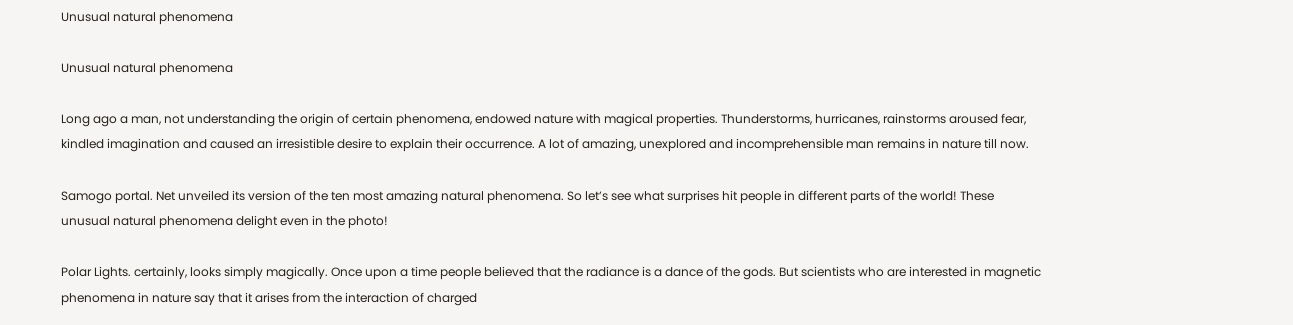Unusual natural phenomena

Unusual natural phenomena

Long ago a man, not understanding the origin of certain phenomena, endowed nature with magical properties. Thunderstorms, hurricanes, rainstorms aroused fear, kindled imagination and caused an irresistible desire to explain their occurrence. A lot of amazing, unexplored and incomprehensible man remains in nature till now.

Samogo portal. Net unveiled its version of the ten most amazing natural phenomena. So let’s see what surprises hit people in different parts of the world! These unusual natural phenomena delight even in the photo!

Polar Lights. certainly, looks simply magically. Once upon a time people believed that the radiance is a dance of the gods. But scientists who are interested in magnetic phenomena in nature say that it arises from the interaction of charged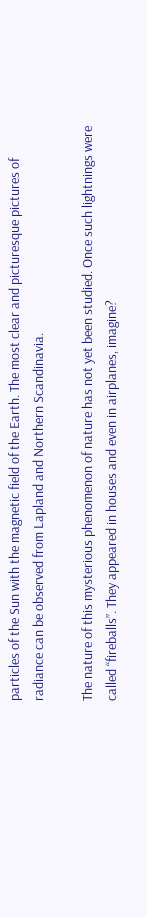particles of the Sun with the magnetic field of the Earth. The most clear and picturesque pictures of radiance can be observed from Lapland and Northern Scandinavia.

The nature of this mysterious phenomenon of nature has not yet been studied. Once such lightnings were called “fireballs”. They appeared in houses and even in airplanes, imagine?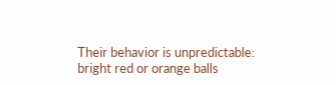Their behavior is unpredictable: bright red or orange balls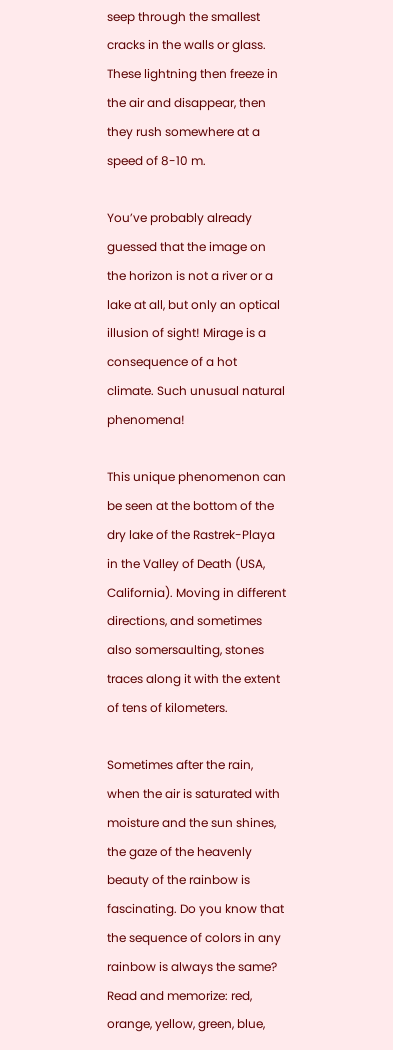seep through the smallest cracks in the walls or glass. These lightning then freeze in the air and disappear, then they rush somewhere at a speed of 8-10 m.

You’ve probably already guessed that the image on the horizon is not a river or a lake at all, but only an optical illusion of sight! Mirage is a consequence of a hot climate. Such unusual natural phenomena!

This unique phenomenon can be seen at the bottom of the dry lake of the Rastrek-Playa in the Valley of Death (USA, California). Moving in different directions, and sometimes also somersaulting, stones traces along it with the extent of tens of kilometers.

Sometimes after the rain, when the air is saturated with moisture and the sun shines, the gaze of the heavenly beauty of the rainbow is fascinating. Do you know that the sequence of colors in any rainbow is always the same? Read and memorize: red, orange, yellow, green, blue,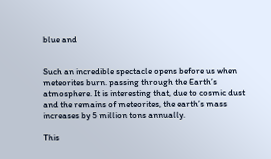blue and


Such an incredible spectacle opens before us when meteorites burn. passing through the Earth’s atmosphere. It is interesting that, due to cosmic dust and the remains of meteorites, the earth’s mass increases by 5 million tons annually.

This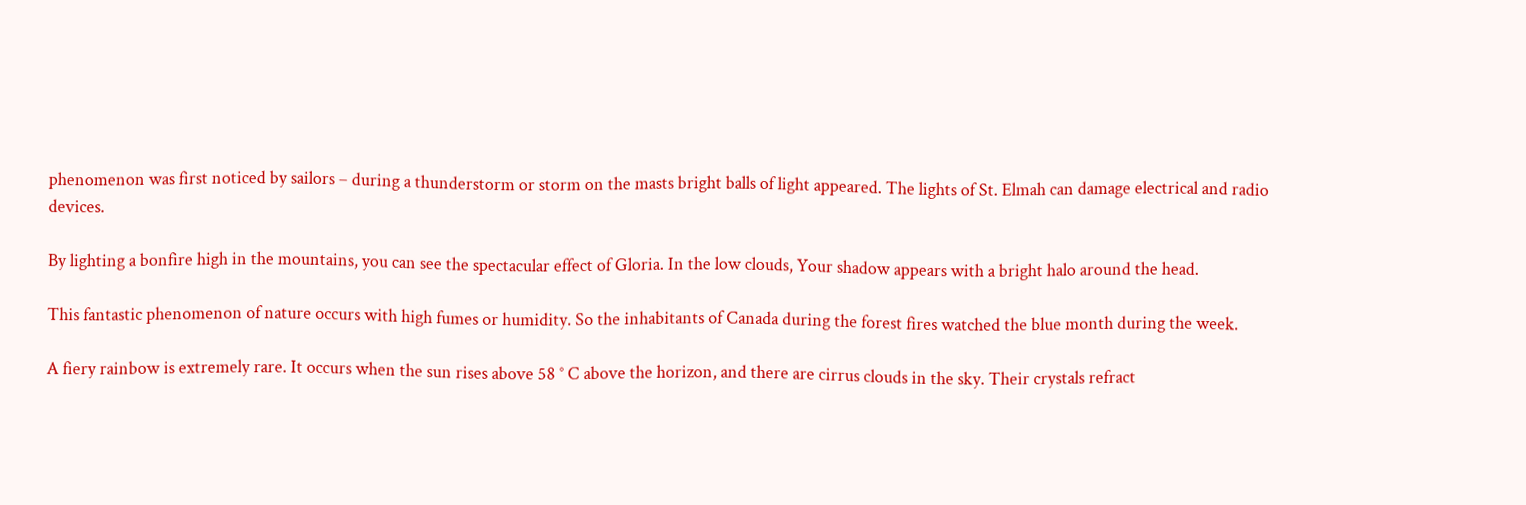phenomenon was first noticed by sailors – during a thunderstorm or storm on the masts bright balls of light appeared. The lights of St. Elmah can damage electrical and radio devices.

By lighting a bonfire high in the mountains, you can see the spectacular effect of Gloria. In the low clouds, Your shadow appears with a bright halo around the head.

This fantastic phenomenon of nature occurs with high fumes or humidity. So the inhabitants of Canada during the forest fires watched the blue month during the week.

A fiery rainbow is extremely rare. It occurs when the sun rises above 58 ° C above the horizon, and there are cirrus clouds in the sky. Their crystals refract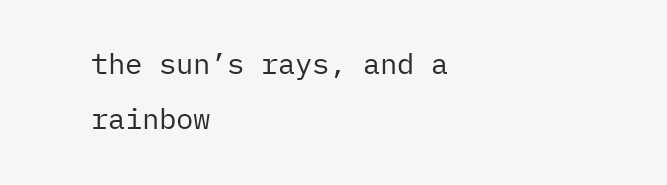the sun’s rays, and a rainbow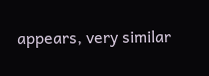appears, very similar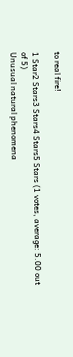to real fire!

1 Star2 Stars3 Stars4 Stars5 Stars (1 votes, average: 5.00 out of 5)
Unusual natural phenomena